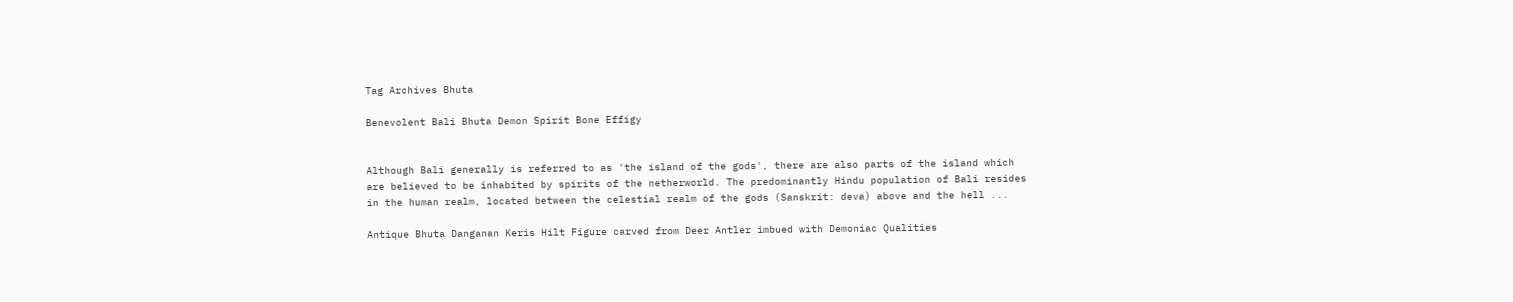Tag Archives Bhuta

Benevolent Bali Bhuta Demon Spirit Bone Effigy


Although Bali generally is referred to as 'the island of the gods', there are also parts of the island which are believed to be inhabited by spirits of the netherworld. The predominantly Hindu population of Bali resides in the human realm, located between the celestial realm of the gods (Sanskrit: deva) above and the hell ...

Antique Bhuta Danganan Keris Hilt Figure carved from Deer Antler imbued with Demoniac Qualities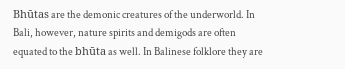Bhūtas are the demonic creatures of the underworld. In Bali, however, nature spirits and demigods are often equated to the bhūta as well. In Balinese folklore they are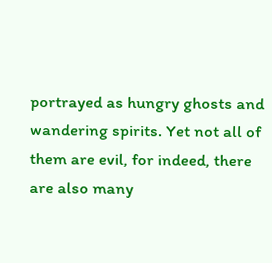portrayed as hungry ghosts and wandering spirits. Yet not all of them are evil, for indeed, there are also many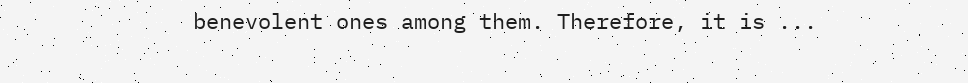benevolent ones among them. Therefore, it is ...